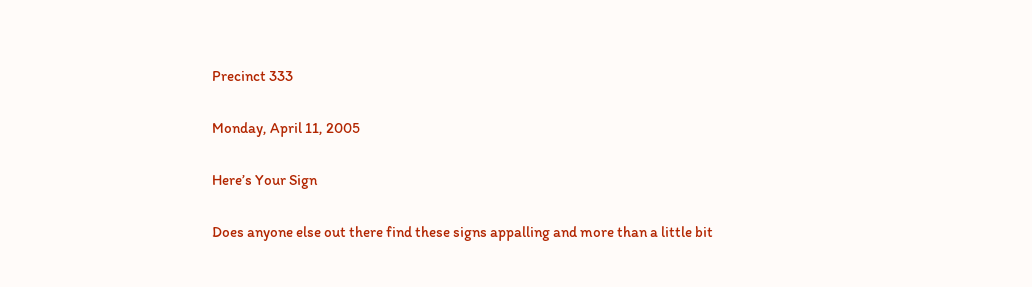Precinct 333

Monday, April 11, 2005

Here’s Your Sign

Does anyone else out there find these signs appalling and more than a little bit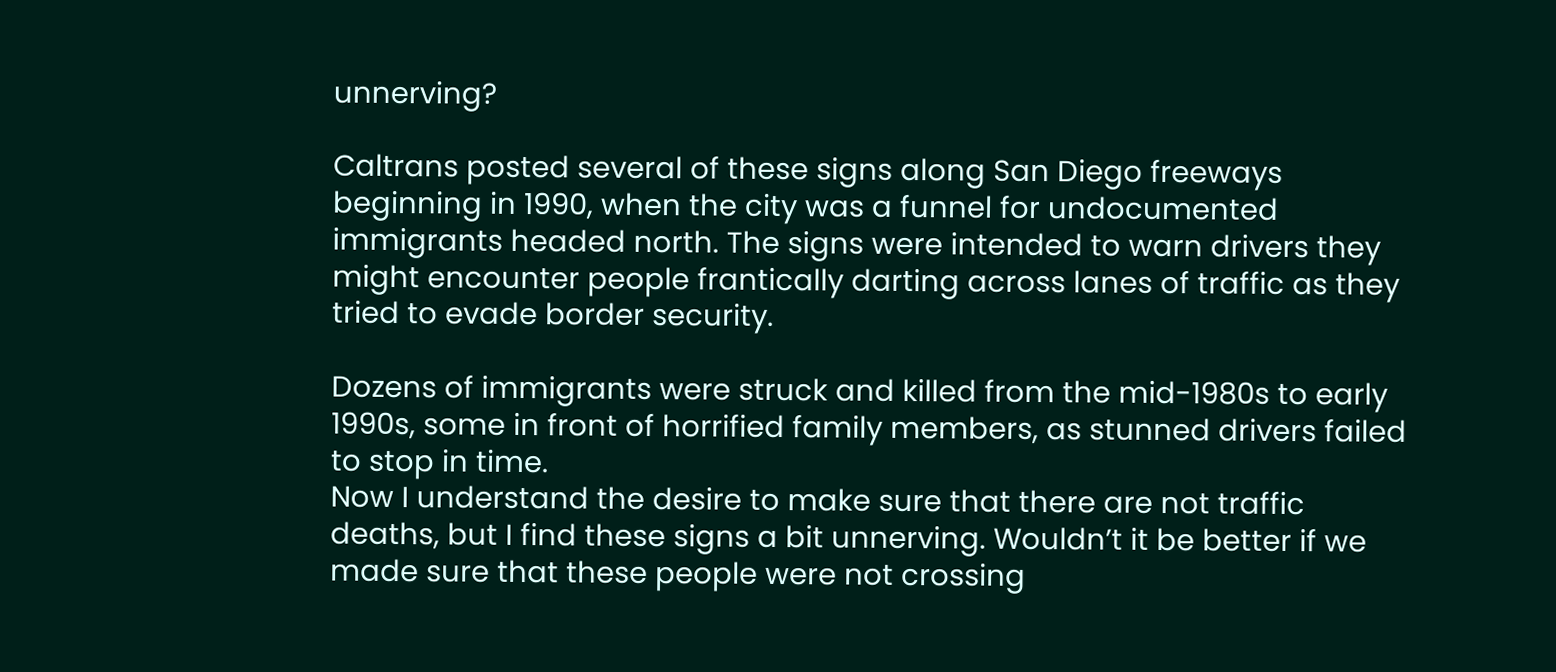unnerving?

Caltrans posted several of these signs along San Diego freeways beginning in 1990, when the city was a funnel for undocumented immigrants headed north. The signs were intended to warn drivers they might encounter people frantically darting across lanes of traffic as they tried to evade border security.

Dozens of immigrants were struck and killed from the mid-1980s to early 1990s, some in front of horrified family members, as stunned drivers failed to stop in time.
Now I understand the desire to make sure that there are not traffic deaths, but I find these signs a bit unnerving. Wouldn’t it be better if we made sure that these people were not crossing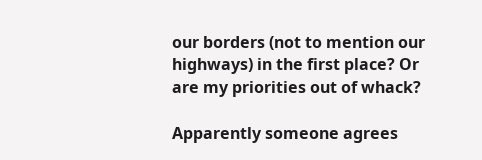our borders (not to mention our highways) in the first place? Or are my priorities out of whack?

Apparently someone agrees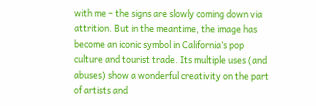with me – the signs are slowly coming down via attrition. But in the meantime, the image has become an iconic symbol in California’s pop culture and tourist trade. Its multiple uses (and abuses) show a wonderful creativity on the part of artists and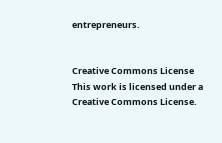entrepreneurs.


Creative Commons License
This work is licensed under a
Creative Commons License.